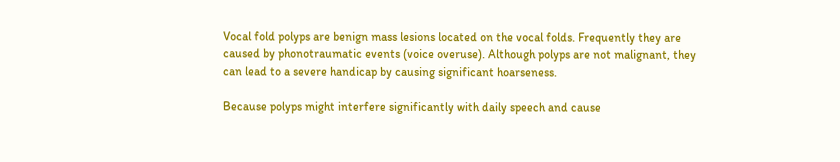Vocal fold polyps are benign mass lesions located on the vocal folds. Frequently they are caused by phonotraumatic events (voice overuse). Although polyps are not malignant, they can lead to a severe handicap by causing significant hoarseness.

Because polyps might interfere significantly with daily speech and cause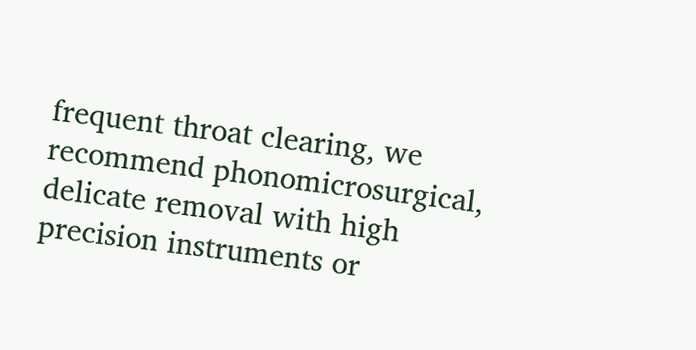frequent throat clearing, we recommend phonomicrosurgical, delicate removal with high precision instruments or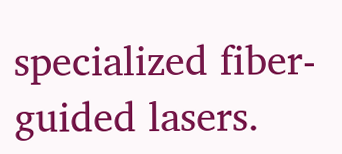specialized fiber-guided lasers.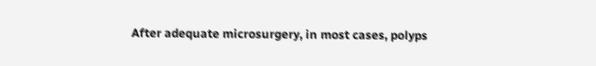After adequate microsurgery, in most cases, polyps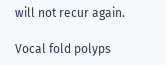will not recur again.

Vocal fold polyps